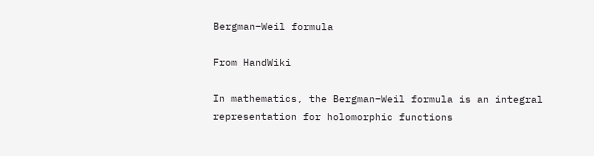Bergman–Weil formula

From HandWiki

In mathematics, the Bergman–Weil formula is an integral representation for holomorphic functions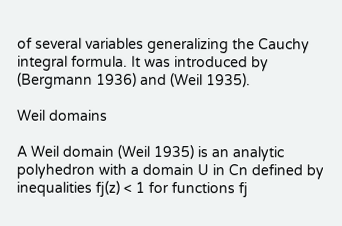of several variables generalizing the Cauchy integral formula. It was introduced by (Bergmann 1936) and (Weil 1935).

Weil domains

A Weil domain (Weil 1935) is an analytic polyhedron with a domain U in Cn defined by inequalities fj(z) < 1 for functions fj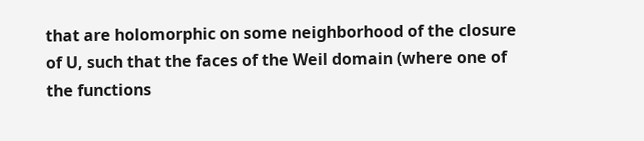that are holomorphic on some neighborhood of the closure of U, such that the faces of the Weil domain (where one of the functions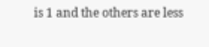is 1 and the others are less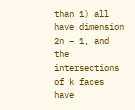than 1) all have dimension 2n − 1, and the intersections of k faces have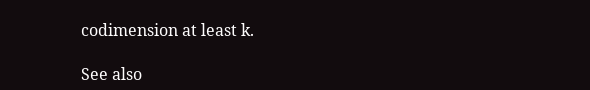codimension at least k.

See also